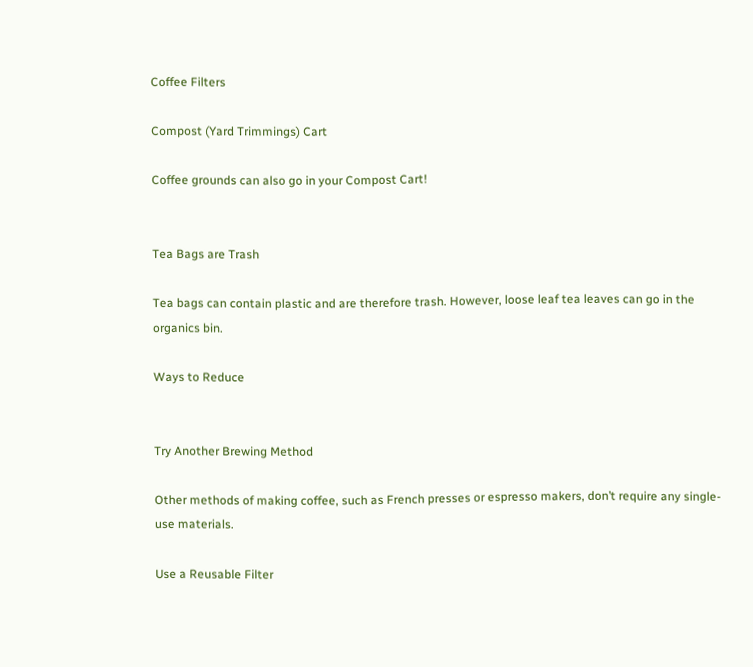Coffee Filters

Compost (Yard Trimmings) Cart

Coffee grounds can also go in your Compost Cart!


Tea Bags are Trash

Tea bags can contain plastic and are therefore trash. However, loose leaf tea leaves can go in the organics bin.

Ways to Reduce


Try Another Brewing Method

Other methods of making coffee, such as French presses or espresso makers, don’t require any single-use materials.

Use a Reusable Filter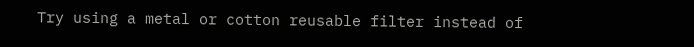Try using a metal or cotton reusable filter instead of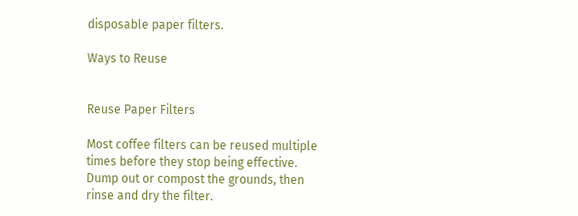disposable paper filters.

Ways to Reuse


Reuse Paper Filters

Most coffee filters can be reused multiple times before they stop being effective. Dump out or compost the grounds, then rinse and dry the filter.